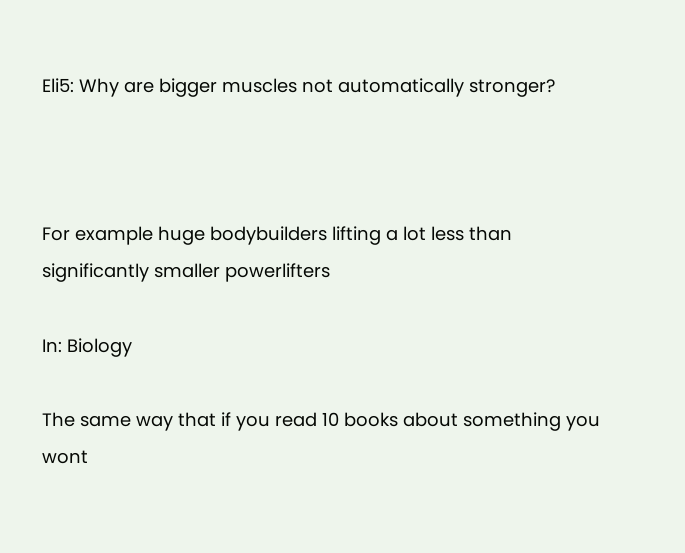Eli5: Why are bigger muscles not automatically stronger?



For example huge bodybuilders lifting a lot less than significantly smaller powerlifters

In: Biology

The same way that if you read 10 books about something you wont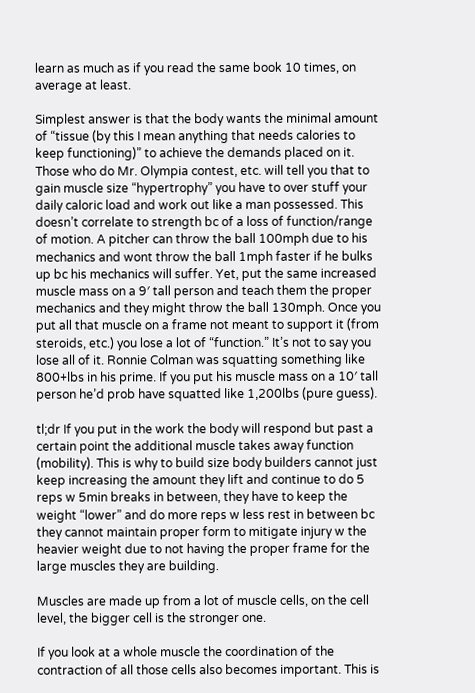learn as much as if you read the same book 10 times, on average at least.

Simplest answer is that the body wants the minimal amount of “tissue (by this I mean anything that needs calories to keep functioning)” to achieve the demands placed on it. Those who do Mr. Olympia contest, etc. will tell you that to gain muscle size “hypertrophy” you have to over stuff your daily caloric load and work out like a man possessed. This doesn’t correlate to strength bc of a loss of function/range of motion. A pitcher can throw the ball 100mph due to his mechanics and wont throw the ball 1mph faster if he bulks up bc his mechanics will suffer. Yet, put the same increased muscle mass on a 9′ tall person and teach them the proper mechanics and they might throw the ball 130mph. Once you put all that muscle on a frame not meant to support it (from steroids, etc.) you lose a lot of “function.” It’s not to say you lose all of it. Ronnie Colman was squatting something like 800+lbs in his prime. If you put his muscle mass on a 10′ tall person he’d prob have squatted like 1,200lbs (pure guess).

tl;dr If you put in the work the body will respond but past a certain point the additional muscle takes away function (mobility). This is why to build size body builders cannot just keep increasing the amount they lift and continue to do 5 reps w 5min breaks in between, they have to keep the weight “lower” and do more reps w less rest in between bc they cannot maintain proper form to mitigate injury w the heavier weight due to not having the proper frame for the large muscles they are building.

Muscles are made up from a lot of muscle cells, on the cell level, the bigger cell is the stronger one.

If you look at a whole muscle the coordination of the contraction of all those cells also becomes important. This is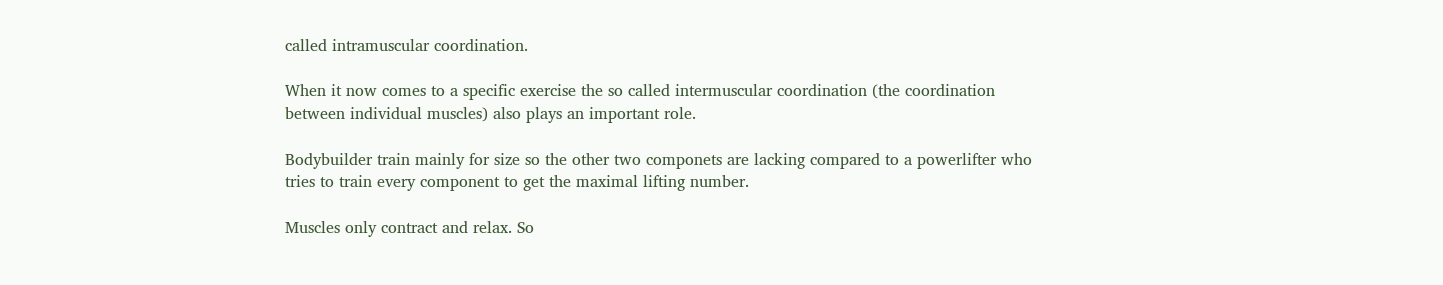called intramuscular coordination.

When it now comes to a specific exercise the so called intermuscular coordination (the coordination between individual muscles) also plays an important role.

Bodybuilder train mainly for size so the other two componets are lacking compared to a powerlifter who tries to train every component to get the maximal lifting number.

Muscles only contract and relax. So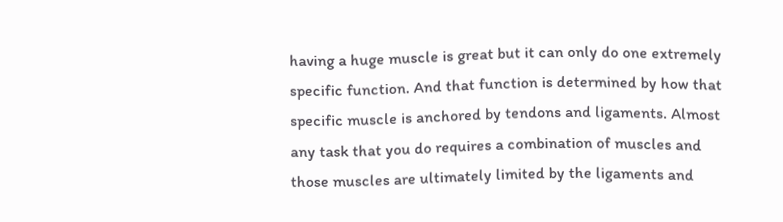having a huge muscle is great but it can only do one extremely specific function. And that function is determined by how that specific muscle is anchored by tendons and ligaments. Almost any task that you do requires a combination of muscles and those muscles are ultimately limited by the ligaments and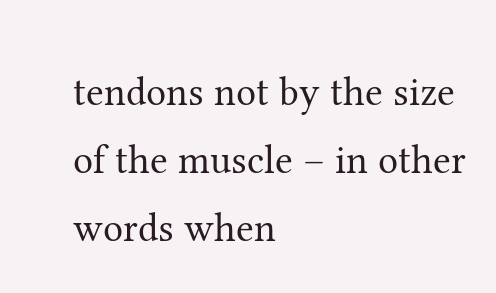tendons not by the size of the muscle – in other words when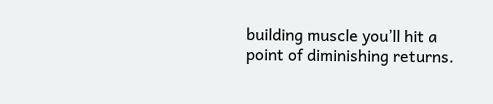building muscle you’ll hit a point of diminishing returns.